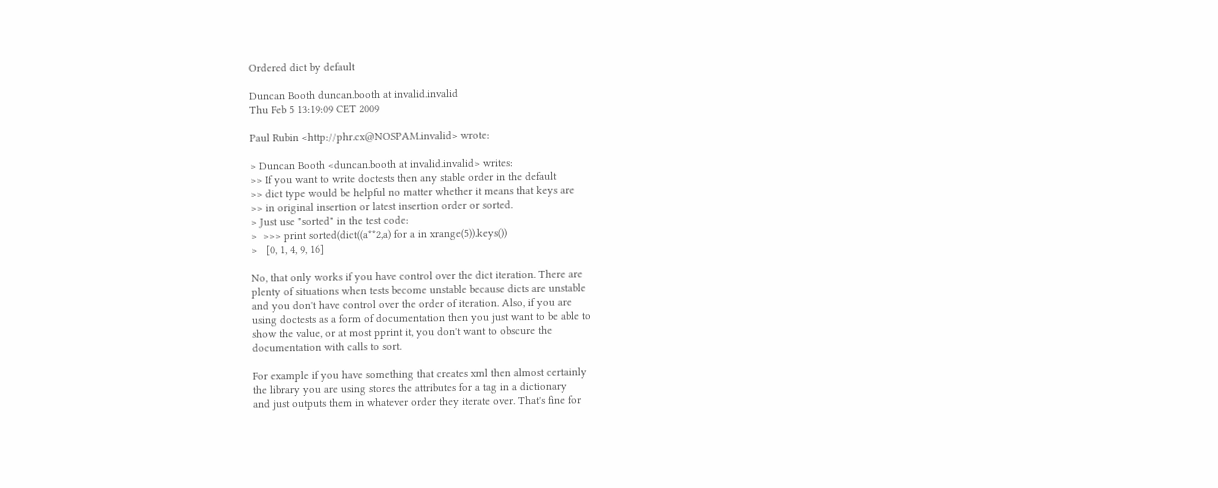Ordered dict by default

Duncan Booth duncan.booth at invalid.invalid
Thu Feb 5 13:19:09 CET 2009

Paul Rubin <http://phr.cx@NOSPAM.invalid> wrote:

> Duncan Booth <duncan.booth at invalid.invalid> writes:
>> If you want to write doctests then any stable order in the default
>> dict type would be helpful no matter whether it means that keys are
>> in original insertion or latest insertion order or sorted.
> Just use "sorted" in the test code:
>  >>> print sorted(dict((a**2,a) for a in xrange(5)).keys())
>   [0, 1, 4, 9, 16]

No, that only works if you have control over the dict iteration. There are
plenty of situations when tests become unstable because dicts are unstable
and you don't have control over the order of iteration. Also, if you are
using doctests as a form of documentation then you just want to be able to
show the value, or at most pprint it, you don't want to obscure the
documentation with calls to sort.

For example if you have something that creates xml then almost certainly
the library you are using stores the attributes for a tag in a dictionary
and just outputs them in whatever order they iterate over. That's fine for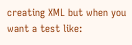creating XML but when you want a test like: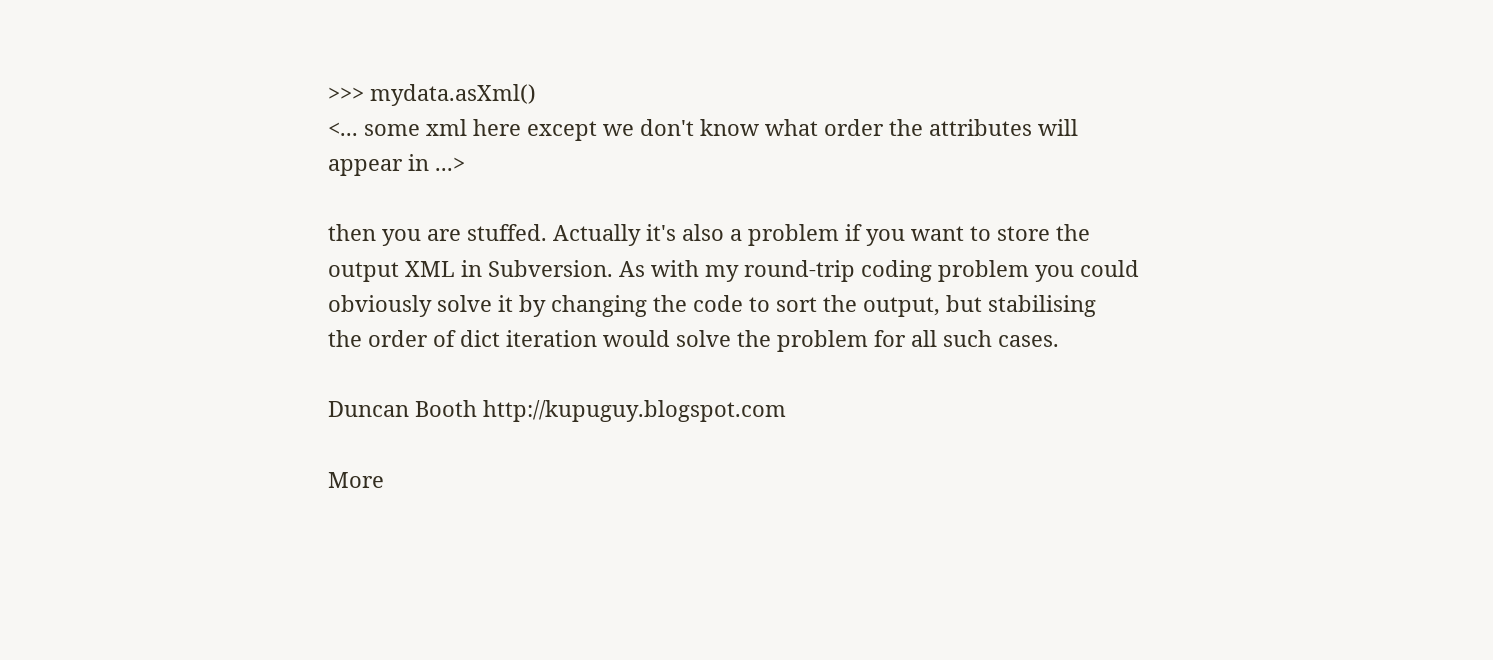>>> mydata.asXml()
<... some xml here except we don't know what order the attributes will
appear in ...>

then you are stuffed. Actually it's also a problem if you want to store the
output XML in Subversion. As with my round-trip coding problem you could
obviously solve it by changing the code to sort the output, but stabilising
the order of dict iteration would solve the problem for all such cases.

Duncan Booth http://kupuguy.blogspot.com

More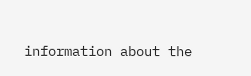information about the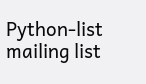Python-list mailing list